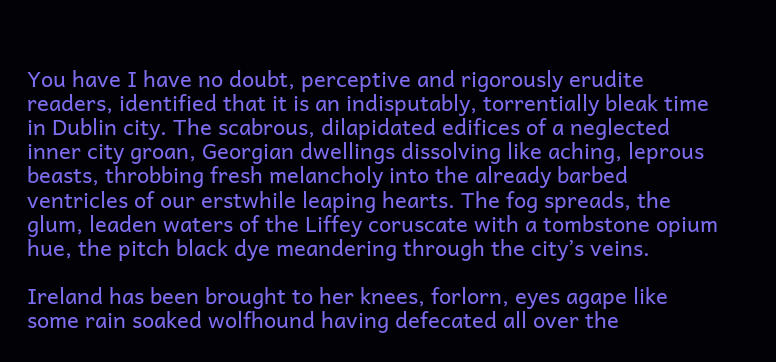You have I have no doubt, perceptive and rigorously erudite readers, identified that it is an indisputably, torrentially bleak time in Dublin city. The scabrous, dilapidated edifices of a neglected inner city groan, Georgian dwellings dissolving like aching, leprous beasts, throbbing fresh melancholy into the already barbed ventricles of our erstwhile leaping hearts. The fog spreads, the glum, leaden waters of the Liffey coruscate with a tombstone opium hue, the pitch black dye meandering through the city’s veins.

Ireland has been brought to her knees, forlorn, eyes agape like some rain soaked wolfhound having defecated all over the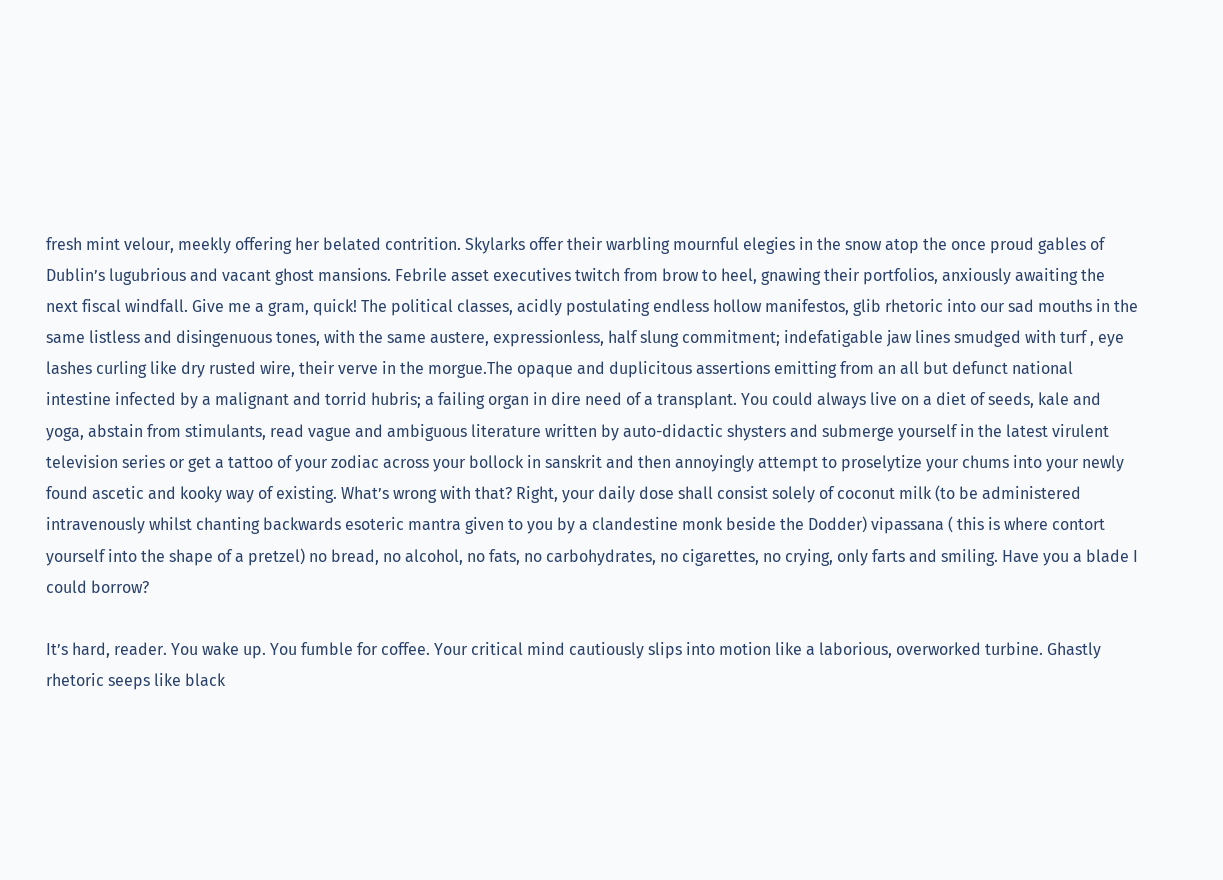fresh mint velour, meekly offering her belated contrition. Skylarks offer their warbling mournful elegies in the snow atop the once proud gables of Dublin’s lugubrious and vacant ghost mansions. Febrile asset executives twitch from brow to heel, gnawing their portfolios, anxiously awaiting the next fiscal windfall. Give me a gram, quick! The political classes, acidly postulating endless hollow manifestos, glib rhetoric into our sad mouths in the same listless and disingenuous tones, with the same austere, expressionless, half slung commitment; indefatigable jaw lines smudged with turf , eye lashes curling like dry rusted wire, their verve in the morgue.The opaque and duplicitous assertions emitting from an all but defunct national intestine infected by a malignant and torrid hubris; a failing organ in dire need of a transplant. You could always live on a diet of seeds, kale and yoga, abstain from stimulants, read vague and ambiguous literature written by auto-didactic shysters and submerge yourself in the latest virulent television series or get a tattoo of your zodiac across your bollock in sanskrit and then annoyingly attempt to proselytize your chums into your newly found ascetic and kooky way of existing. What’s wrong with that? Right, your daily dose shall consist solely of coconut milk (to be administered intravenously whilst chanting backwards esoteric mantra given to you by a clandestine monk beside the Dodder) vipassana ( this is where contort yourself into the shape of a pretzel) no bread, no alcohol, no fats, no carbohydrates, no cigarettes, no crying, only farts and smiling. Have you a blade I could borrow?

It’s hard, reader. You wake up. You fumble for coffee. Your critical mind cautiously slips into motion like a laborious, overworked turbine. Ghastly rhetoric seeps like black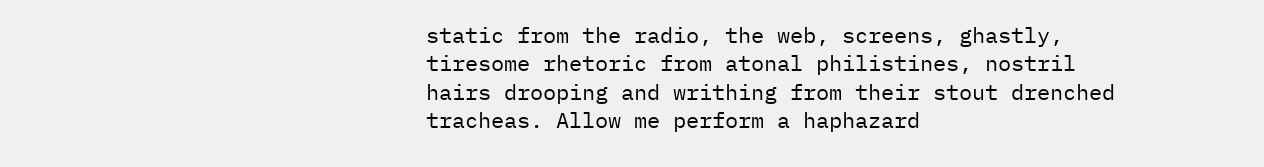static from the radio, the web, screens, ghastly, tiresome rhetoric from atonal philistines, nostril hairs drooping and writhing from their stout drenched tracheas. Allow me perform a haphazard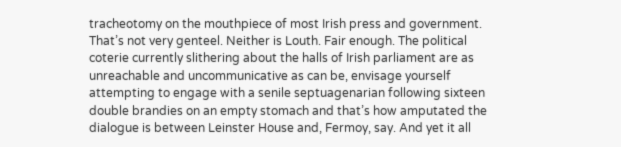tracheotomy on the mouthpiece of most Irish press and government. That’s not very genteel. Neither is Louth. Fair enough. The political coterie currently slithering about the halls of Irish parliament are as unreachable and uncommunicative as can be, envisage yourself attempting to engage with a senile septuagenarian following sixteen double brandies on an empty stomach and that’s how amputated the dialogue is between Leinster House and, Fermoy, say. And yet it all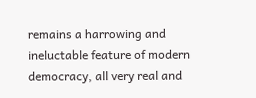remains a harrowing and ineluctable feature of modern democracy, all very real and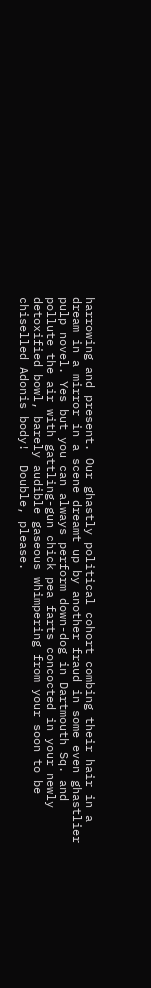harrowing and present. Our ghastly political cohort combing their hair in a dream in a mirror in a scene dreamt up by another fraud in some even ghastlier pulp novel. Yes but you can always perform down-dog in Dartmouth Sq. and pollute the air with gattling-gun chick pea farts concocted in your newly detoxified bowl, barely audible gaseous whimpering from your soon to be chiselled Adonis body!  Double, please.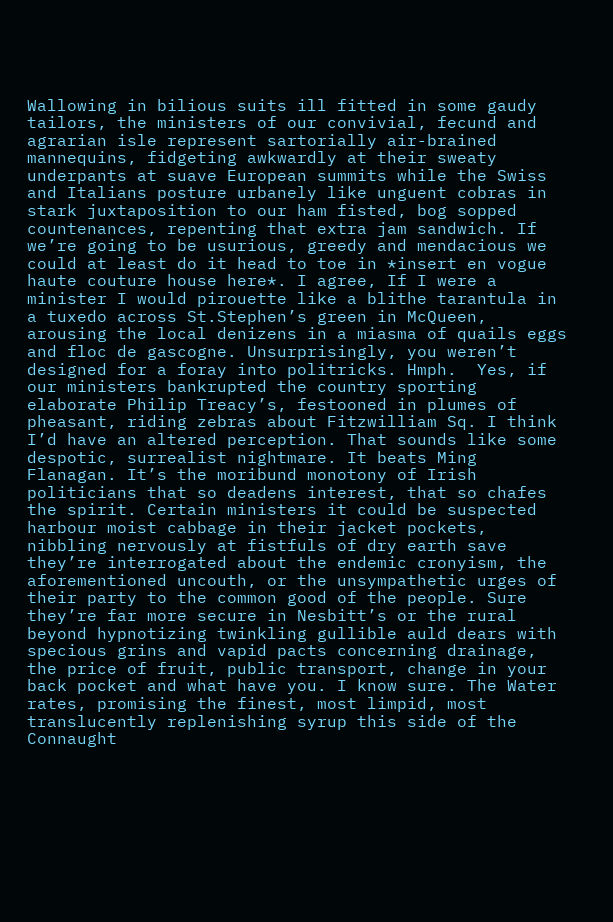Wallowing in bilious suits ill fitted in some gaudy tailors, the ministers of our convivial, fecund and agrarian isle represent sartorially air-brained mannequins, fidgeting awkwardly at their sweaty underpants at suave European summits while the Swiss and Italians posture urbanely like unguent cobras in stark juxtaposition to our ham fisted, bog sopped countenances, repenting that extra jam sandwich. If we’re going to be usurious, greedy and mendacious we could at least do it head to toe in *insert en vogue haute couture house here*. I agree, If I were a minister I would pirouette like a blithe tarantula in a tuxedo across St.Stephen’s green in McQueen, arousing the local denizens in a miasma of quails eggs and floc de gascogne. Unsurprisingly, you weren’t designed for a foray into politricks. Hmph.  Yes, if our ministers bankrupted the country sporting elaborate Philip Treacy’s, festooned in plumes of pheasant, riding zebras about Fitzwilliam Sq. I think I’d have an altered perception. That sounds like some despotic, surrealist nightmare. It beats Ming Flanagan. It’s the moribund monotony of Irish politicians that so deadens interest, that so chafes the spirit. Certain ministers it could be suspected harbour moist cabbage in their jacket pockets, nibbling nervously at fistfuls of dry earth save they’re interrogated about the endemic cronyism, the aforementioned uncouth, or the unsympathetic urges of their party to the common good of the people. Sure they’re far more secure in Nesbitt’s or the rural beyond hypnotizing twinkling gullible auld dears with specious grins and vapid pacts concerning drainage, the price of fruit, public transport, change in your back pocket and what have you. I know sure. The Water rates, promising the finest, most limpid, most translucently replenishing syrup this side of the Connaught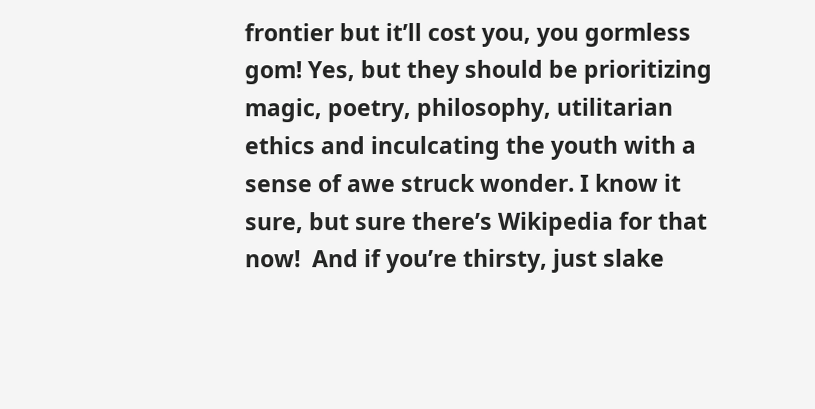frontier but it’ll cost you, you gormless gom! Yes, but they should be prioritizing magic, poetry, philosophy, utilitarian ethics and inculcating the youth with a sense of awe struck wonder. I know it sure, but sure there’s Wikipedia for that now!  And if you’re thirsty, just slake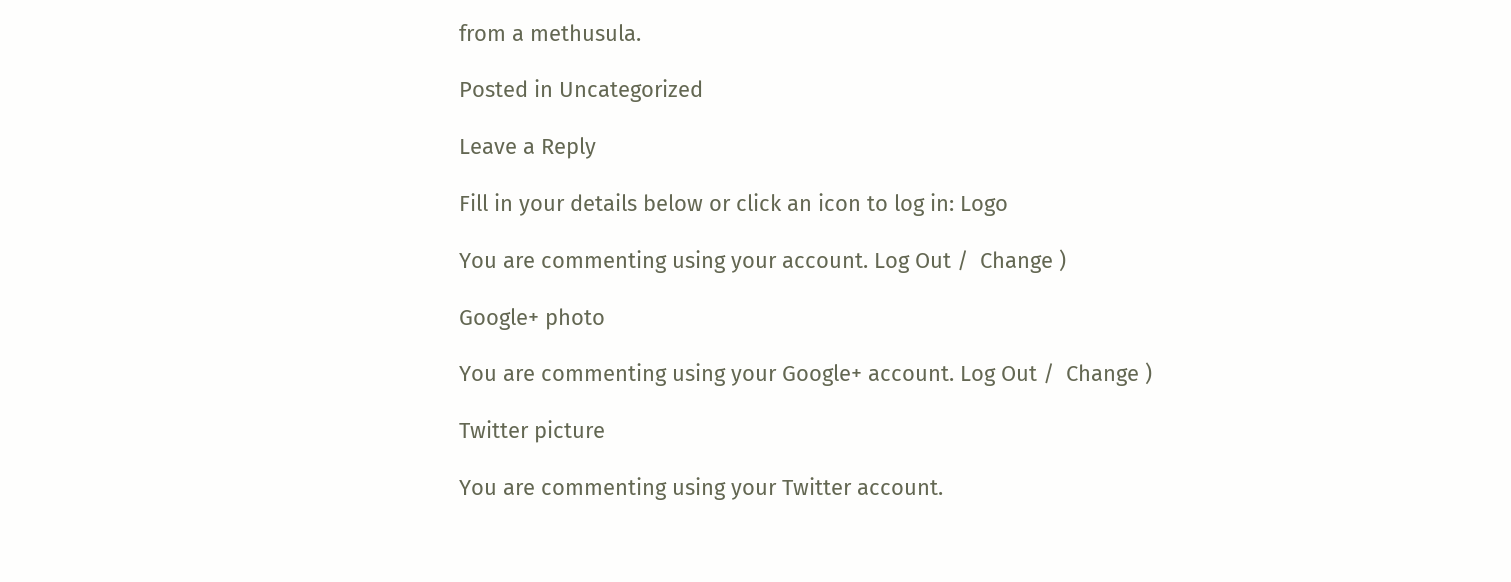from a methusula.

Posted in Uncategorized

Leave a Reply

Fill in your details below or click an icon to log in: Logo

You are commenting using your account. Log Out /  Change )

Google+ photo

You are commenting using your Google+ account. Log Out /  Change )

Twitter picture

You are commenting using your Twitter account.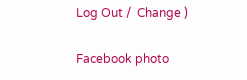Log Out /  Change )

Facebook photo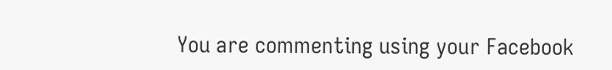You are commenting using your Facebook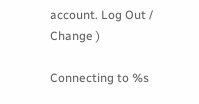account. Log Out /  Change )

Connecting to %s